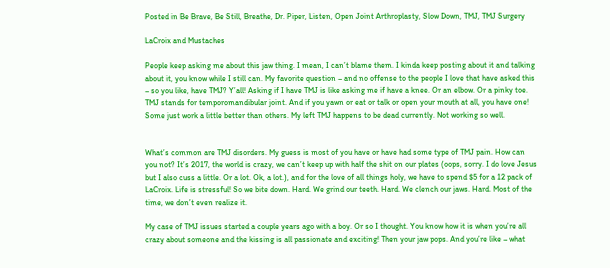Posted in Be Brave, Be Still, Breathe, Dr. Piper, Listen, Open Joint Arthroplasty, Slow Down, TMJ, TMJ Surgery

LaCroix and Mustaches

People keep asking me about this jaw thing. I mean, I can’t blame them. I kinda keep posting about it and talking about it, you know while I still can. My favorite question – and no offense to the people I love that have asked this – so you like, have TMJ? Y’all! Asking if I have TMJ is like asking me if have a knee. Or an elbow. Or a pinky toe. TMJ stands for temporomandibular joint. And if you yawn or eat or talk or open your mouth at all, you have one! Some just work a little better than others. My left TMJ happens to be dead currently. Not working so well.


What’s common are TMJ disorders. My guess is most of you have or have had some type of TMJ pain. How can you not? It’s 2017, the world is crazy, we can’t keep up with half the shit on our plates (oops, sorry. I do love Jesus but I also cuss a little. Or a lot. Ok, a lot.), and for the love of all things holy, we have to spend $5 for a 12 pack of LaCroix. Life is stressful! So we bite down. Hard. We grind our teeth. Hard. We clench our jaws. Hard. Most of the time, we don’t even realize it.

My case of TMJ issues started a couple years ago with a boy. Or so I thought. You know how it is when you’re all crazy about someone and the kissing is all passionate and exciting! Then your jaw pops. And you’re like – what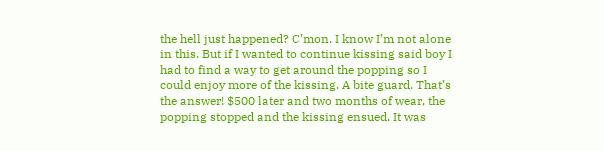the hell just happened? C’mon. I know I’m not alone in this. But if I wanted to continue kissing said boy I had to find a way to get around the popping so I could enjoy more of the kissing. A bite guard. That’s the answer! $500 later and two months of wear, the popping stopped and the kissing ensued. It was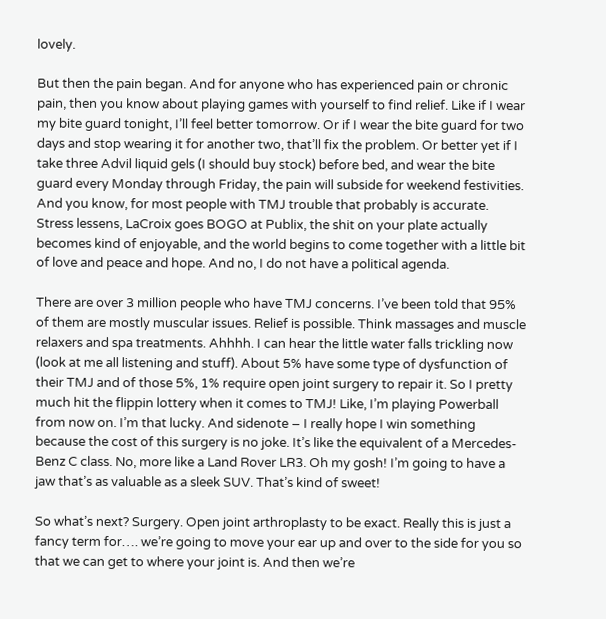lovely.

But then the pain began. And for anyone who has experienced pain or chronic pain, then you know about playing games with yourself to find relief. Like if I wear my bite guard tonight, I’ll feel better tomorrow. Or if I wear the bite guard for two days and stop wearing it for another two, that’ll fix the problem. Or better yet if I take three Advil liquid gels (I should buy stock) before bed, and wear the bite guard every Monday through Friday, the pain will subside for weekend festivities. And you know, for most people with TMJ trouble that probably is accurate. Stress lessens, LaCroix goes BOGO at Publix, the shit on your plate actually becomes kind of enjoyable, and the world begins to come together with a little bit of love and peace and hope. And no, I do not have a political agenda.

There are over 3 million people who have TMJ concerns. I’ve been told that 95% of them are mostly muscular issues. Relief is possible. Think massages and muscle relaxers and spa treatments. Ahhhh. I can hear the little water falls trickling now (look at me all listening and stuff). About 5% have some type of dysfunction of their TMJ and of those 5%, 1% require open joint surgery to repair it. So I pretty much hit the flippin lottery when it comes to TMJ! Like, I’m playing Powerball from now on. I’m that lucky. And sidenote – I really hope I win something because the cost of this surgery is no joke. It’s like the equivalent of a Mercedes-Benz C class. No, more like a Land Rover LR3. Oh my gosh! I’m going to have a jaw that’s as valuable as a sleek SUV. That’s kind of sweet!

So what’s next? Surgery. Open joint arthroplasty to be exact. Really this is just a fancy term for…. we’re going to move your ear up and over to the side for you so that we can get to where your joint is. And then we’re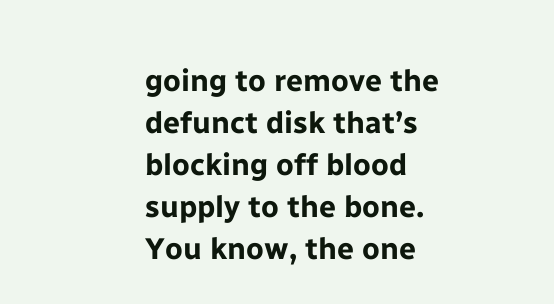going to remove the defunct disk that’s blocking off blood supply to the bone. You know, the one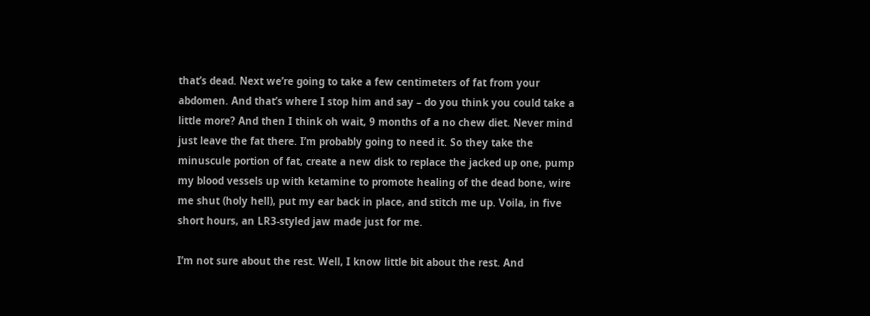that’s dead. Next we’re going to take a few centimeters of fat from your abdomen. And that’s where I stop him and say – do you think you could take a little more? And then I think oh wait, 9 months of a no chew diet. Never mind just leave the fat there. I’m probably going to need it. So they take the minuscule portion of fat, create a new disk to replace the jacked up one, pump my blood vessels up with ketamine to promote healing of the dead bone, wire me shut (holy hell), put my ear back in place, and stitch me up. Voila, in five short hours, an LR3-styled jaw made just for me.

I’m not sure about the rest. Well, I know little bit about the rest. And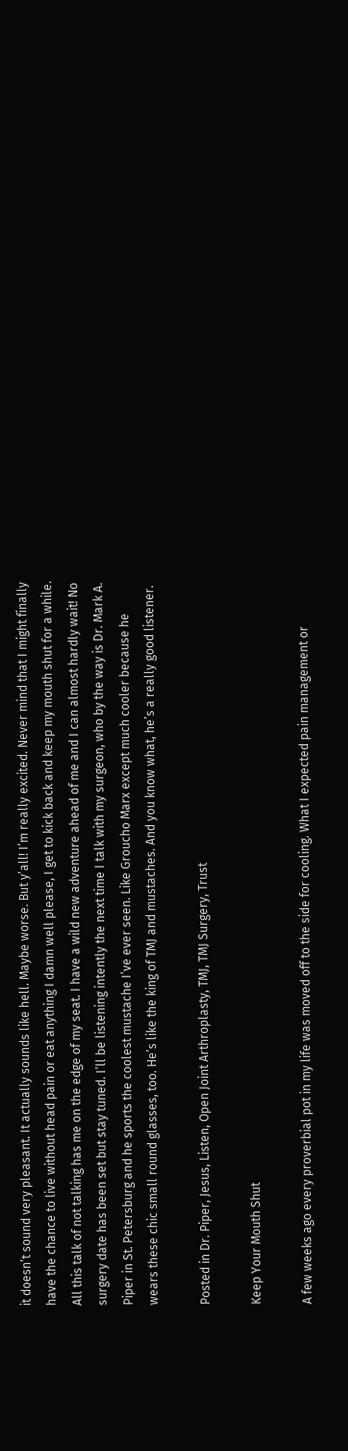it doesn’t sound very pleasant. It actually sounds like hell. Maybe worse. But y’all! I’m really excited. Never mind that I might finally have the chance to live without head pain or eat anything I damn well please, I get to kick back and keep my mouth shut for a while. All this talk of not talking has me on the edge of my seat. I have a wild new adventure ahead of me and I can almost hardly wait! No surgery date has been set but stay tuned. I’ll be listening intently the next time I talk with my surgeon, who by the way is Dr. Mark A. Piper in St. Petersburg and he sports the coolest mustache I’ve ever seen. Like Groucho Marx except much cooler because he wears these chic small round glasses, too. He’s like the king of TMJ and mustaches. And you know what, he’s a really good listener.

Posted in Dr. Piper, Jesus, Listen, Open Joint Arthroplasty, TMJ, TMJ Surgery, Trust

Keep Your Mouth Shut

A few weeks ago every proverbial pot in my life was moved off to the side for cooling. What I expected pain management or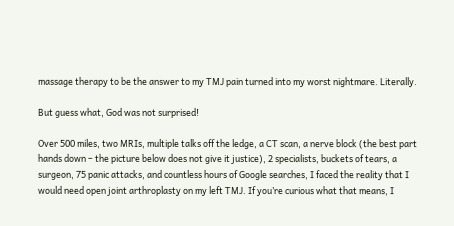massage therapy to be the answer to my TMJ pain turned into my worst nightmare. Literally.

But guess what, God was not surprised!

Over 500 miles, two MRIs, multiple talks off the ledge, a CT scan, a nerve block (the best part hands down – the picture below does not give it justice), 2 specialists, buckets of tears, a surgeon, 75 panic attacks, and countless hours of Google searches, I faced the reality that I would need open joint arthroplasty on my left TMJ. If you’re curious what that means, I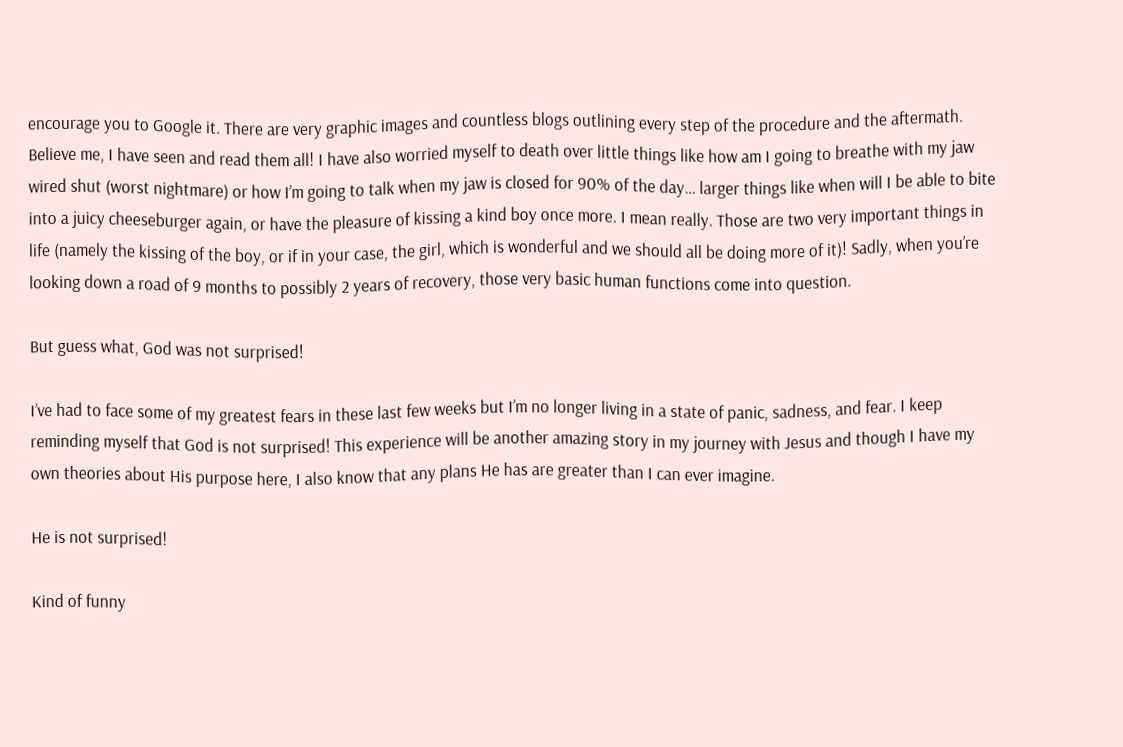encourage you to Google it. There are very graphic images and countless blogs outlining every step of the procedure and the aftermath. Believe me, I have seen and read them all! I have also worried myself to death over little things like how am I going to breathe with my jaw wired shut (worst nightmare) or how I’m going to talk when my jaw is closed for 90% of the day… larger things like when will I be able to bite into a juicy cheeseburger again, or have the pleasure of kissing a kind boy once more. I mean really. Those are two very important things in life (namely the kissing of the boy, or if in your case, the girl, which is wonderful and we should all be doing more of it)! Sadly, when you’re looking down a road of 9 months to possibly 2 years of recovery, those very basic human functions come into question.

But guess what, God was not surprised!

I’ve had to face some of my greatest fears in these last few weeks but I’m no longer living in a state of panic, sadness, and fear. I keep reminding myself that God is not surprised! This experience will be another amazing story in my journey with Jesus and though I have my own theories about His purpose here, I also know that any plans He has are greater than I can ever imagine.

He is not surprised!

Kind of funny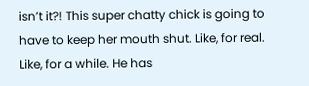isn’t it?! This super chatty chick is going to have to keep her mouth shut. Like, for real. Like, for a while. He has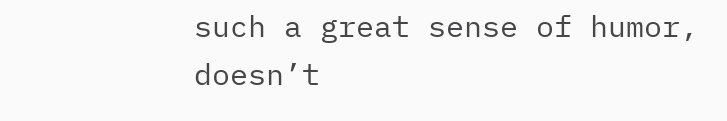such a great sense of humor, doesn’t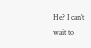He? I can’t wait to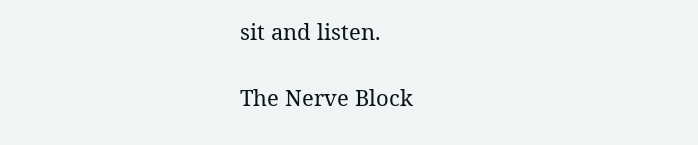sit and listen.

The Nerve Block